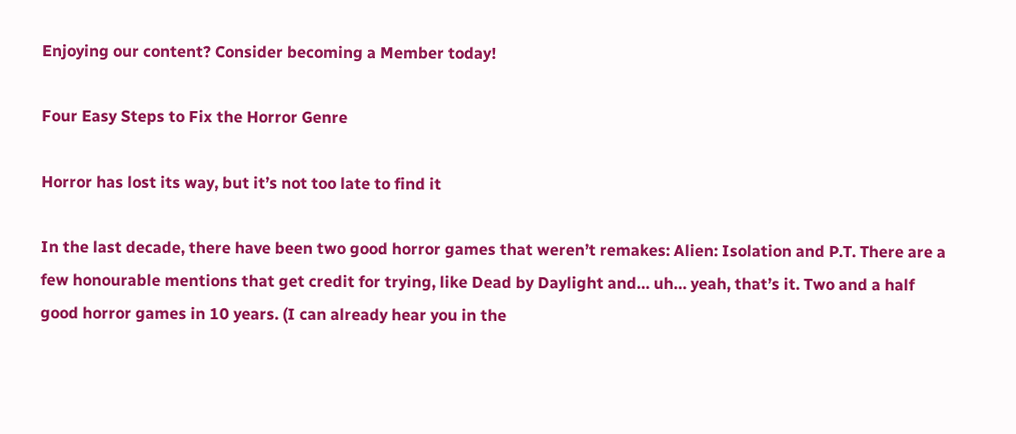Enjoying our content? Consider becoming a Member today!

Four Easy Steps to Fix the Horror Genre

Horror has lost its way, but it’s not too late to find it

In the last decade, there have been two good horror games that weren’t remakes: Alien: Isolation and P.T. There are a few honourable mentions that get credit for trying, like Dead by Daylight and… uh… yeah, that’s it. Two and a half good horror games in 10 years. (I can already hear you in the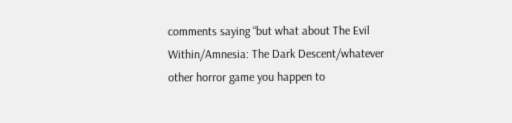comments saying “but what about The Evil Within/Amnesia: The Dark Descent/whatever other horror game you happen to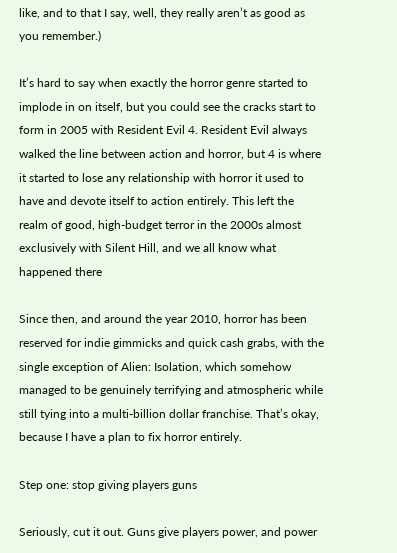like, and to that I say, well, they really aren’t as good as you remember.)

It’s hard to say when exactly the horror genre started to implode in on itself, but you could see the cracks start to form in 2005 with Resident Evil 4. Resident Evil always walked the line between action and horror, but 4 is where it started to lose any relationship with horror it used to have and devote itself to action entirely. This left the realm of good, high-budget terror in the 2000s almost exclusively with Silent Hill, and we all know what happened there

Since then, and around the year 2010, horror has been reserved for indie gimmicks and quick cash grabs, with the single exception of Alien: Isolation, which somehow managed to be genuinely terrifying and atmospheric while still tying into a multi-billion dollar franchise. That’s okay, because I have a plan to fix horror entirely.

Step one: stop giving players guns

Seriously, cut it out. Guns give players power, and power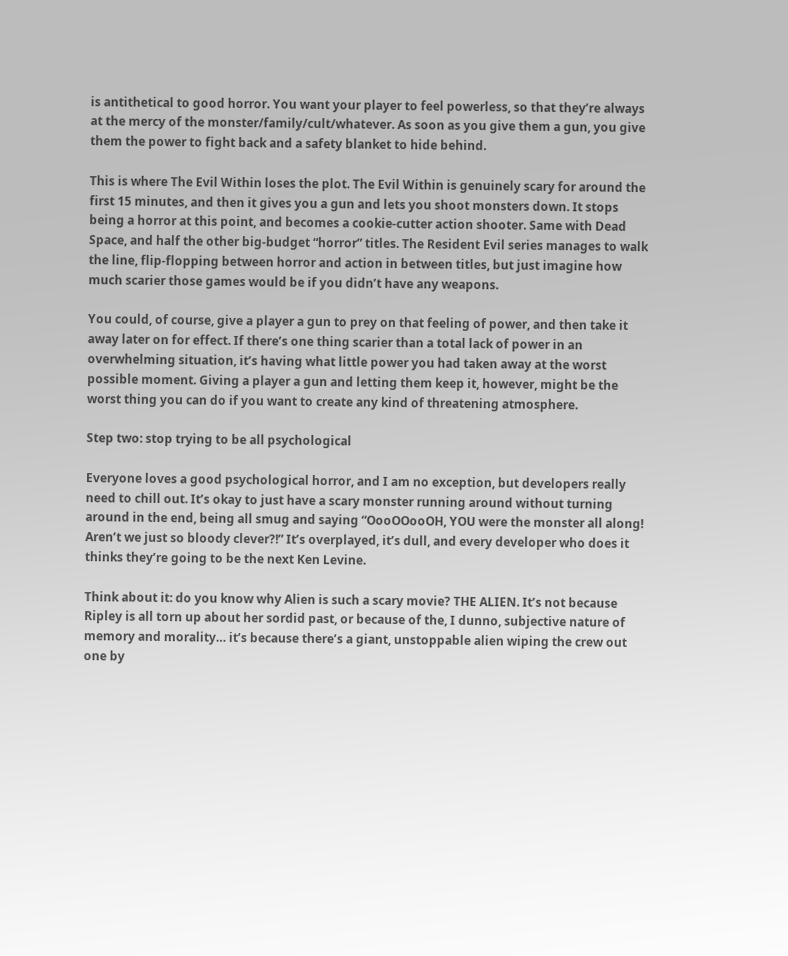is antithetical to good horror. You want your player to feel powerless, so that they’re always at the mercy of the monster/family/cult/whatever. As soon as you give them a gun, you give them the power to fight back and a safety blanket to hide behind.

This is where The Evil Within loses the plot. The Evil Within is genuinely scary for around the first 15 minutes, and then it gives you a gun and lets you shoot monsters down. It stops being a horror at this point, and becomes a cookie-cutter action shooter. Same with Dead Space, and half the other big-budget “horror” titles. The Resident Evil series manages to walk the line, flip-flopping between horror and action in between titles, but just imagine how much scarier those games would be if you didn’t have any weapons.

You could, of course, give a player a gun to prey on that feeling of power, and then take it away later on for effect. If there’s one thing scarier than a total lack of power in an overwhelming situation, it’s having what little power you had taken away at the worst possible moment. Giving a player a gun and letting them keep it, however, might be the worst thing you can do if you want to create any kind of threatening atmosphere.

Step two: stop trying to be all psychological

Everyone loves a good psychological horror, and I am no exception, but developers really need to chill out. It’s okay to just have a scary monster running around without turning around in the end, being all smug and saying “OooOOooOH, YOU were the monster all along! Aren’t we just so bloody clever?!” It’s overplayed, it’s dull, and every developer who does it thinks they’re going to be the next Ken Levine.

Think about it: do you know why Alien is such a scary movie? THE ALIEN. It’s not because Ripley is all torn up about her sordid past, or because of the, I dunno, subjective nature of memory and morality… it’s because there’s a giant, unstoppable alien wiping the crew out one by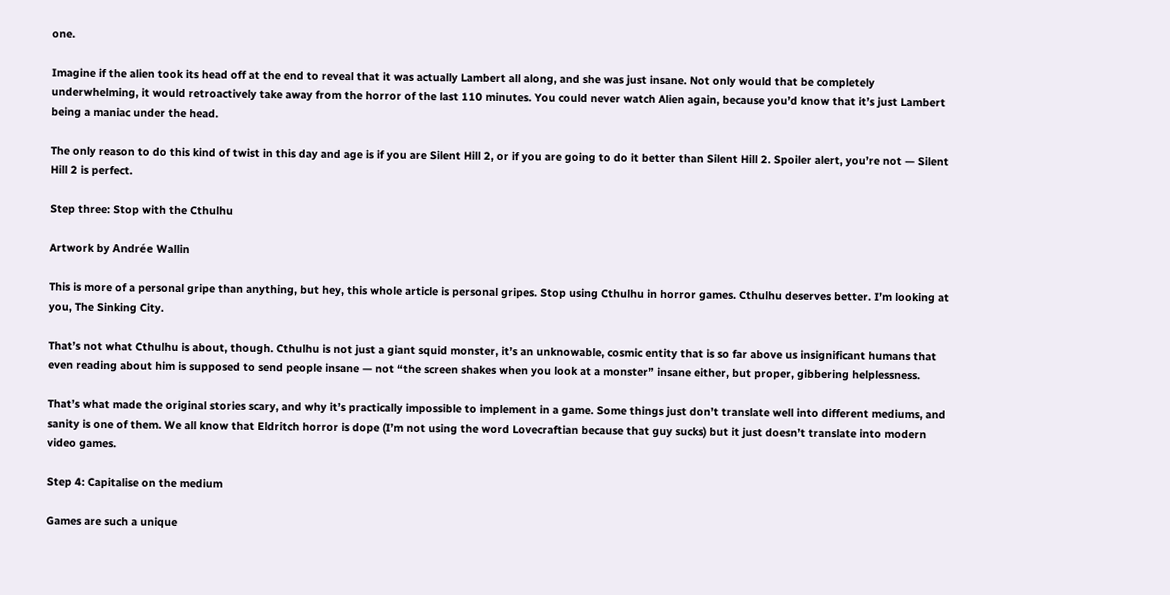one.

Imagine if the alien took its head off at the end to reveal that it was actually Lambert all along, and she was just insane. Not only would that be completely underwhelming, it would retroactively take away from the horror of the last 110 minutes. You could never watch Alien again, because you’d know that it’s just Lambert being a maniac under the head.

The only reason to do this kind of twist in this day and age is if you are Silent Hill 2, or if you are going to do it better than Silent Hill 2. Spoiler alert, you’re not — Silent Hill 2 is perfect.

Step three: Stop with the Cthulhu

Artwork by Andrée Wallin

This is more of a personal gripe than anything, but hey, this whole article is personal gripes. Stop using Cthulhu in horror games. Cthulhu deserves better. I’m looking at you, The Sinking City.

That’s not what Cthulhu is about, though. Cthulhu is not just a giant squid monster, it’s an unknowable, cosmic entity that is so far above us insignificant humans that even reading about him is supposed to send people insane — not “the screen shakes when you look at a monster” insane either, but proper, gibbering helplessness.

That’s what made the original stories scary, and why it’s practically impossible to implement in a game. Some things just don’t translate well into different mediums, and sanity is one of them. We all know that Eldritch horror is dope (I’m not using the word Lovecraftian because that guy sucks) but it just doesn’t translate into modern video games.

Step 4: Capitalise on the medium

Games are such a unique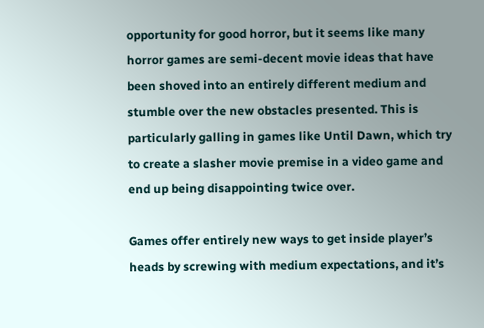opportunity for good horror, but it seems like many horror games are semi-decent movie ideas that have been shoved into an entirely different medium and stumble over the new obstacles presented. This is particularly galling in games like Until Dawn, which try to create a slasher movie premise in a video game and end up being disappointing twice over.

Games offer entirely new ways to get inside player’s heads by screwing with medium expectations, and it’s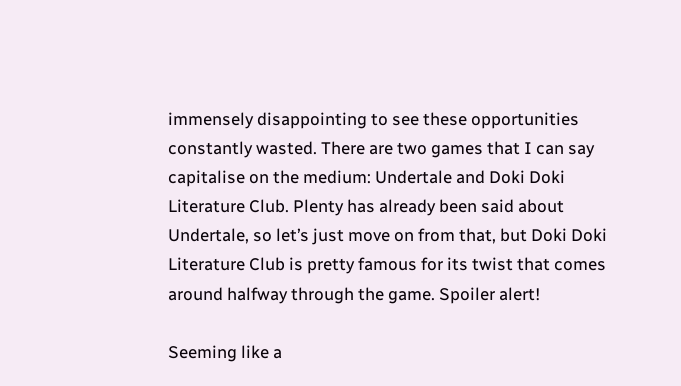immensely disappointing to see these opportunities constantly wasted. There are two games that I can say capitalise on the medium: Undertale and Doki Doki Literature Club. Plenty has already been said about Undertale, so let’s just move on from that, but Doki Doki Literature Club is pretty famous for its twist that comes around halfway through the game. Spoiler alert!

Seeming like a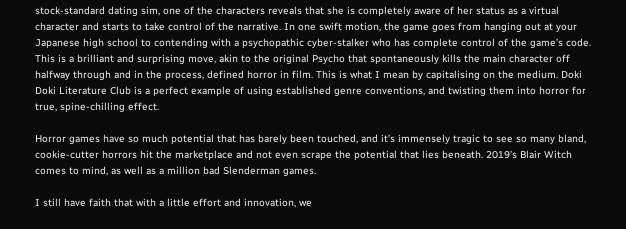stock-standard dating sim, one of the characters reveals that she is completely aware of her status as a virtual character and starts to take control of the narrative. In one swift motion, the game goes from hanging out at your Japanese high school to contending with a psychopathic cyber-stalker who has complete control of the game’s code. This is a brilliant and surprising move, akin to the original Psycho that spontaneously kills the main character off halfway through and in the process, defined horror in film. This is what I mean by capitalising on the medium. Doki Doki Literature Club is a perfect example of using established genre conventions, and twisting them into horror for true, spine-chilling effect.

Horror games have so much potential that has barely been touched, and it’s immensely tragic to see so many bland, cookie-cutter horrors hit the marketplace and not even scrape the potential that lies beneath. 2019’s Blair Witch comes to mind, as well as a million bad Slenderman games.

I still have faith that with a little effort and innovation, we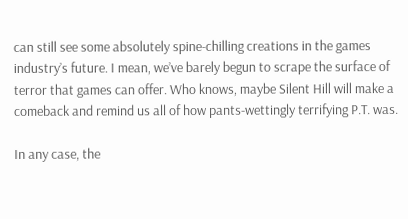can still see some absolutely spine-chilling creations in the games industry’s future. I mean, we’ve barely begun to scrape the surface of terror that games can offer. Who knows, maybe Silent Hill will make a comeback and remind us all of how pants-wettingly terrifying P.T. was.

In any case, the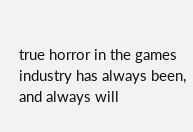true horror in the games industry has always been, and always will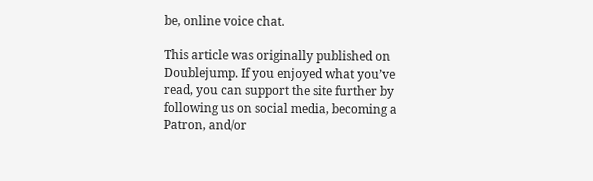be, online voice chat.

This article was originally published on Doublejump. If you enjoyed what you’ve read, you can support the site further by following us on social media, becoming a Patron, and/or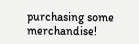purchasing some merchandise!